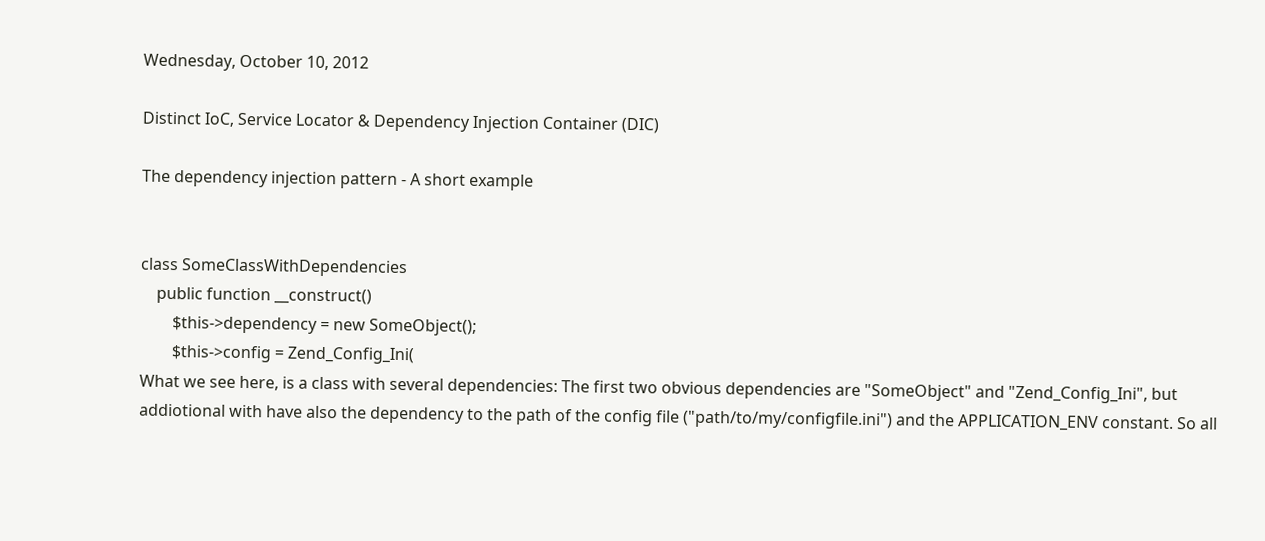Wednesday, October 10, 2012

Distinct IoC, Service Locator & Dependency Injection Container (DIC)

The dependency injection pattern - A short example


class SomeClassWithDependencies
    public function __construct()
        $this->dependency = new SomeObject();
        $this->config = Zend_Config_Ini(
What we see here, is a class with several dependencies: The first two obvious dependencies are "SomeObject" and "Zend_Config_Ini", but addiotional with have also the dependency to the path of the config file ("path/to/my/configfile.ini") and the APPLICATION_ENV constant. So all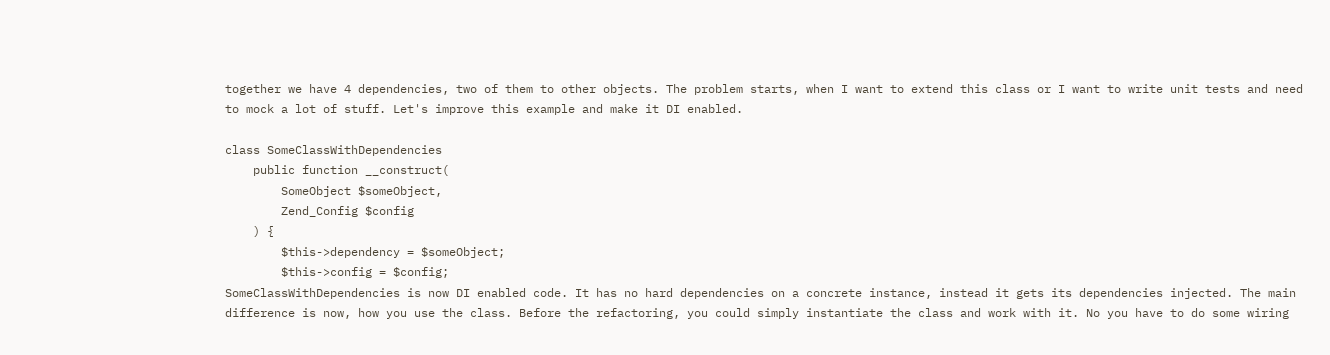together we have 4 dependencies, two of them to other objects. The problem starts, when I want to extend this class or I want to write unit tests and need to mock a lot of stuff. Let's improve this example and make it DI enabled.

class SomeClassWithDependencies
    public function __construct(
        SomeObject $someObject,
        Zend_Config $config
    ) {
        $this->dependency = $someObject;
        $this->config = $config;
SomeClassWithDependencies is now DI enabled code. It has no hard dependencies on a concrete instance, instead it gets its dependencies injected. The main difference is now, how you use the class. Before the refactoring, you could simply instantiate the class and work with it. No you have to do some wiring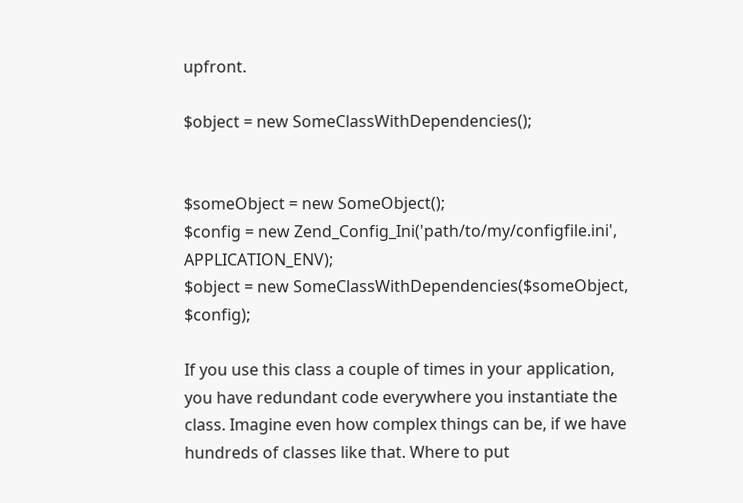upfront.

$object = new SomeClassWithDependencies();


$someObject = new SomeObject();
$config = new Zend_Config_Ini('path/to/my/configfile.ini', APPLICATION_ENV);
$object = new SomeClassWithDependencies($someObject, $config);

If you use this class a couple of times in your application, you have redundant code everywhere you instantiate the class. Imagine even how complex things can be, if we have hundreds of classes like that. Where to put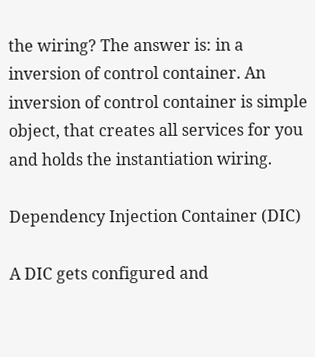the wiring? The answer is: in a inversion of control container. An inversion of control container is simple object, that creates all services for you and holds the instantiation wiring.

Dependency Injection Container (DIC)

A DIC gets configured and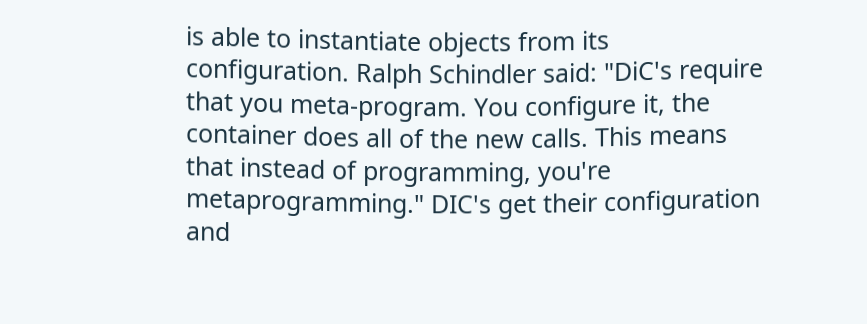is able to instantiate objects from its configuration. Ralph Schindler said: "DiC's require that you meta-program. You configure it, the container does all of the new calls. This means that instead of programming, you're metaprogramming." DIC's get their configuration and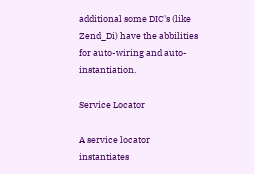additional some DIC's (like Zend_Di) have the abbilities for auto-wiring and auto-instantiation.

Service Locator

A service locator instantiates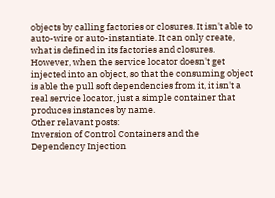objects by calling factories or closures. It isn't able to auto-wire or auto-instantiate. It can only create, what is defined in its factories and closures. However, when the service locator doesn't get injected into an object, so that the consuming object is able the pull soft dependencies from it, it isn't a real service locator, just a simple container that produces instances by name.
Other relavant posts:
Inversion of Control Containers and the Dependency Injection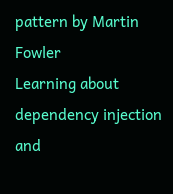pattern by Martin Fowler
Learning about dependency injection and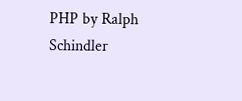PHP by Ralph Schindler